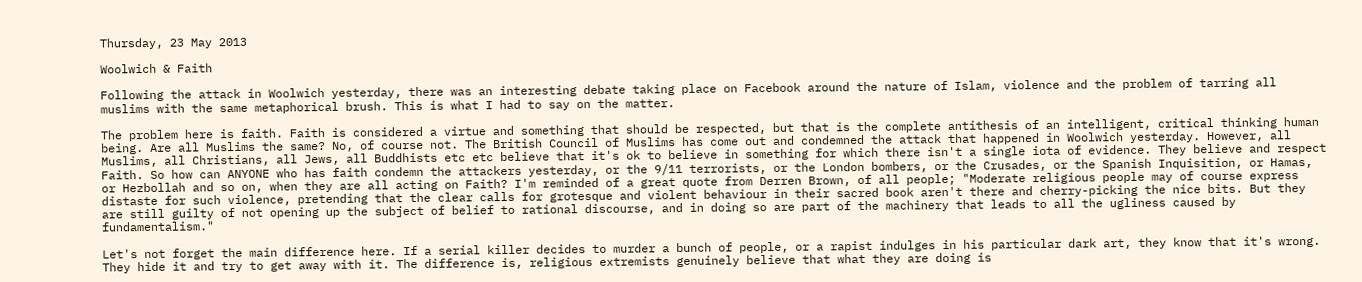Thursday, 23 May 2013

Woolwich & Faith

Following the attack in Woolwich yesterday, there was an interesting debate taking place on Facebook around the nature of Islam, violence and the problem of tarring all muslims with the same metaphorical brush. This is what I had to say on the matter.

The problem here is faith. Faith is considered a virtue and something that should be respected, but that is the complete antithesis of an intelligent, critical thinking human being. Are all Muslims the same? No, of course not. The British Council of Muslims has come out and condemned the attack that happened in Woolwich yesterday. However, all Muslims, all Christians, all Jews, all Buddhists etc etc believe that it's ok to believe in something for which there isn't a single iota of evidence. They believe and respect Faith. So how can ANYONE who has faith condemn the attackers yesterday, or the 9/11 terrorists, or the London bombers, or the Crusades, or the Spanish Inquisition, or Hamas, or Hezbollah and so on, when they are all acting on Faith? I'm reminded of a great quote from Derren Brown, of all people; "Moderate religious people may of course express distaste for such violence, pretending that the clear calls for grotesque and violent behaviour in their sacred book aren't there and cherry-picking the nice bits. But they are still guilty of not opening up the subject of belief to rational discourse, and in doing so are part of the machinery that leads to all the ugliness caused by fundamentalism."

Let's not forget the main difference here. If a serial killer decides to murder a bunch of people, or a rapist indulges in his particular dark art, they know that it's wrong. They hide it and try to get away with it. The difference is, religious extremists genuinely believe that what they are doing is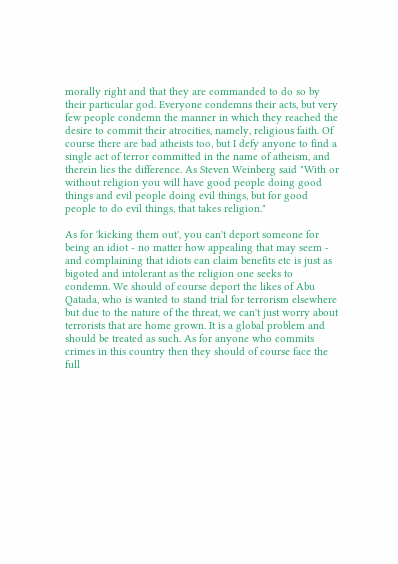morally right and that they are commanded to do so by their particular god. Everyone condemns their acts, but very few people condemn the manner in which they reached the desire to commit their atrocities, namely, religious faith. Of course there are bad atheists too, but I defy anyone to find a single act of terror committed in the name of atheism, and therein lies the difference. As Steven Weinberg said "With or without religion you will have good people doing good things and evil people doing evil things, but for good people to do evil things, that takes religion."

As for 'kicking them out', you can't deport someone for being an idiot - no matter how appealing that may seem - and complaining that idiots can claim benefits etc is just as bigoted and intolerant as the religion one seeks to condemn. We should of course deport the likes of Abu Qatada, who is wanted to stand trial for terrorism elsewhere but due to the nature of the threat, we can't just worry about terrorists that are home grown. It is a global problem and should be treated as such. As for anyone who commits crimes in this country then they should of course face the full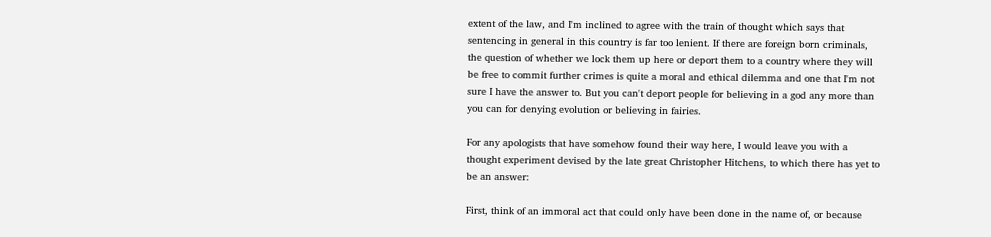extent of the law, and I'm inclined to agree with the train of thought which says that sentencing in general in this country is far too lenient. If there are foreign born criminals, the question of whether we lock them up here or deport them to a country where they will be free to commit further crimes is quite a moral and ethical dilemma and one that I'm not sure I have the answer to. But you can't deport people for believing in a god any more than you can for denying evolution or believing in fairies.

For any apologists that have somehow found their way here, I would leave you with a thought experiment devised by the late great Christopher Hitchens, to which there has yet to be an answer:

First, think of an immoral act that could only have been done in the name of, or because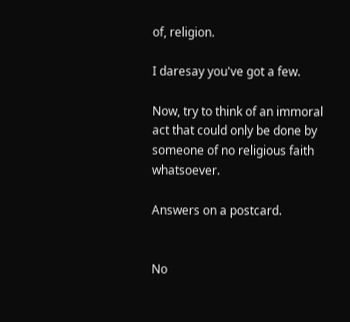of, religion.

I daresay you've got a few.

Now, try to think of an immoral act that could only be done by someone of no religious faith whatsoever.

Answers on a postcard.


No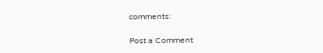comments:

Post a Comment